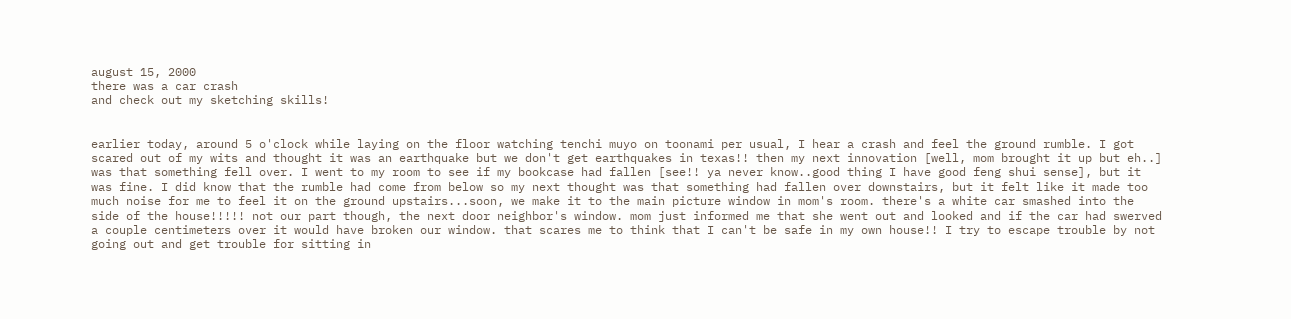august 15, 2000
there was a car crash
and check out my sketching skills!


earlier today, around 5 o'clock while laying on the floor watching tenchi muyo on toonami per usual, I hear a crash and feel the ground rumble. I got scared out of my wits and thought it was an earthquake but we don't get earthquakes in texas!! then my next innovation [well, mom brought it up but eh..] was that something fell over. I went to my room to see if my bookcase had fallen [see!! ya never know..good thing I have good feng shui sense], but it was fine. I did know that the rumble had come from below so my next thought was that something had fallen over downstairs, but it felt like it made too much noise for me to feel it on the ground upstairs...soon, we make it to the main picture window in mom's room. there's a white car smashed into the side of the house!!!!! not our part though, the next door neighbor's window. mom just informed me that she went out and looked and if the car had swerved a couple centimeters over it would have broken our window. that scares me to think that I can't be safe in my own house!! I try to escape trouble by not going out and get trouble for sitting in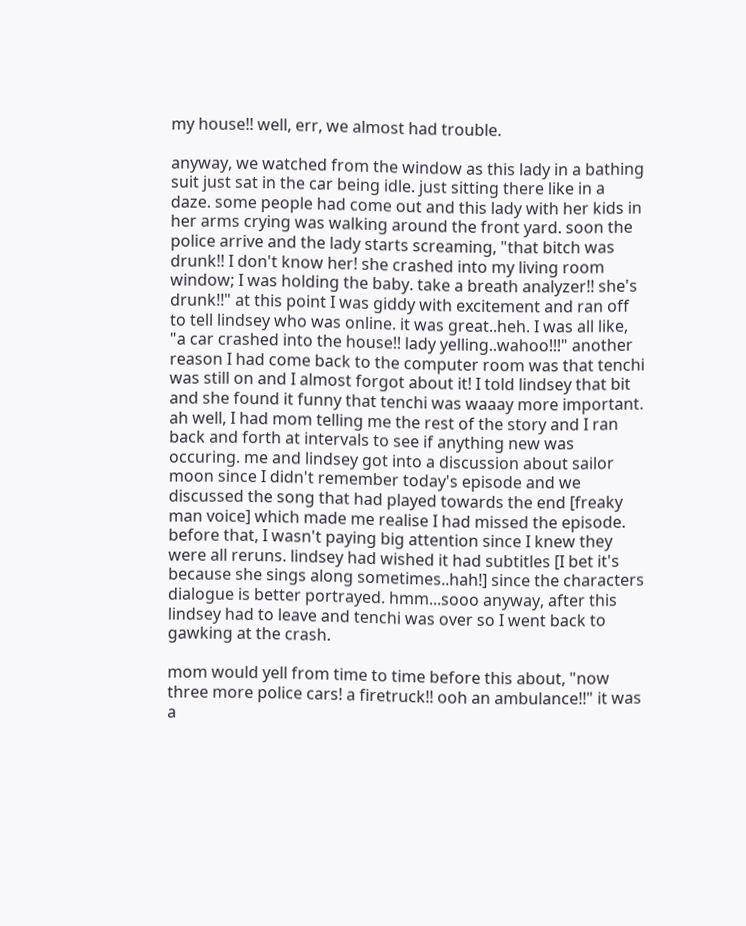my house!! well, err, we almost had trouble.

anyway, we watched from the window as this lady in a bathing suit just sat in the car being idle. just sitting there like in a daze. some people had come out and this lady with her kids in her arms crying was walking around the front yard. soon the police arrive and the lady starts screaming, "that bitch was drunk!! I don't know her! she crashed into my living room window; I was holding the baby. take a breath analyzer!! she's drunk!!" at this point I was giddy with excitement and ran off to tell lindsey who was online. it was great..heh. I was all like, "a car crashed into the house!! lady yelling..wahoo!!!" another reason I had come back to the computer room was that tenchi was still on and I almost forgot about it! I told lindsey that bit and she found it funny that tenchi was waaay more important. ah well, I had mom telling me the rest of the story and I ran back and forth at intervals to see if anything new was occuring. me and lindsey got into a discussion about sailor moon since I didn't remember today's episode and we discussed the song that had played towards the end [freaky man voice] which made me realise I had missed the episode. before that, I wasn't paying big attention since I knew they were all reruns. lindsey had wished it had subtitles [I bet it's because she sings along sometimes..hah!] since the characters dialogue is better portrayed. hmm...sooo anyway, after this lindsey had to leave and tenchi was over so I went back to gawking at the crash.

mom would yell from time to time before this about, "now three more police cars! a firetruck!! ooh an ambulance!!" it was a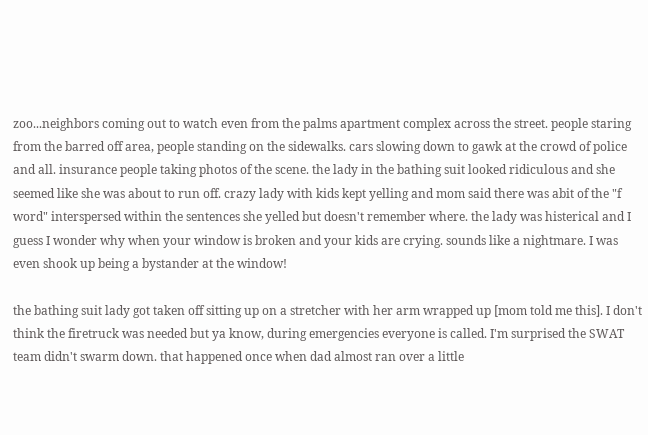zoo...neighbors coming out to watch even from the palms apartment complex across the street. people staring from the barred off area, people standing on the sidewalks. cars slowing down to gawk at the crowd of police and all. insurance people taking photos of the scene. the lady in the bathing suit looked ridiculous and she seemed like she was about to run off. crazy lady with kids kept yelling and mom said there was abit of the "f word" interspersed within the sentences she yelled but doesn't remember where. the lady was histerical and I guess I wonder why when your window is broken and your kids are crying. sounds like a nightmare. I was even shook up being a bystander at the window!

the bathing suit lady got taken off sitting up on a stretcher with her arm wrapped up [mom told me this]. I don't think the firetruck was needed but ya know, during emergencies everyone is called. I'm surprised the SWAT team didn't swarm down. that happened once when dad almost ran over a little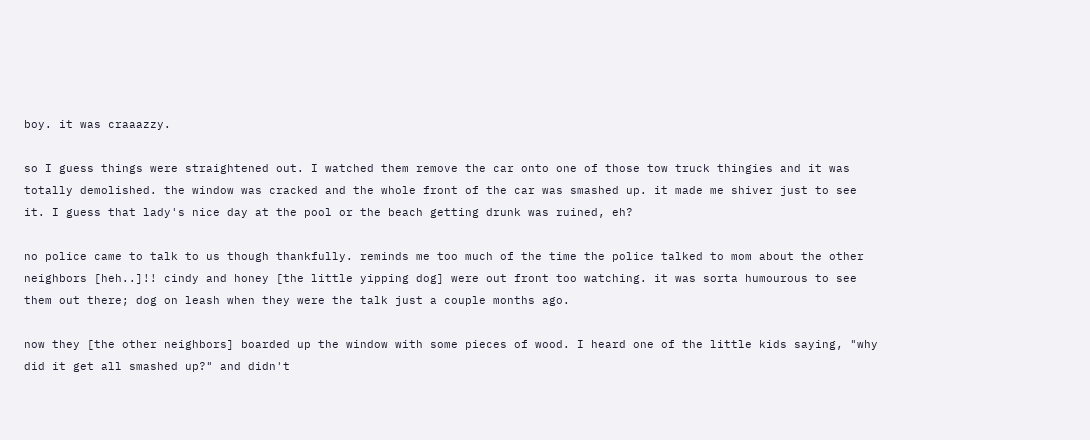boy. it was craaazzy.

so I guess things were straightened out. I watched them remove the car onto one of those tow truck thingies and it was totally demolished. the window was cracked and the whole front of the car was smashed up. it made me shiver just to see it. I guess that lady's nice day at the pool or the beach getting drunk was ruined, eh?

no police came to talk to us though thankfully. reminds me too much of the time the police talked to mom about the other neighbors [heh..]!! cindy and honey [the little yipping dog] were out front too watching. it was sorta humourous to see them out there; dog on leash when they were the talk just a couple months ago.

now they [the other neighbors] boarded up the window with some pieces of wood. I heard one of the little kids saying, "why did it get all smashed up?" and didn't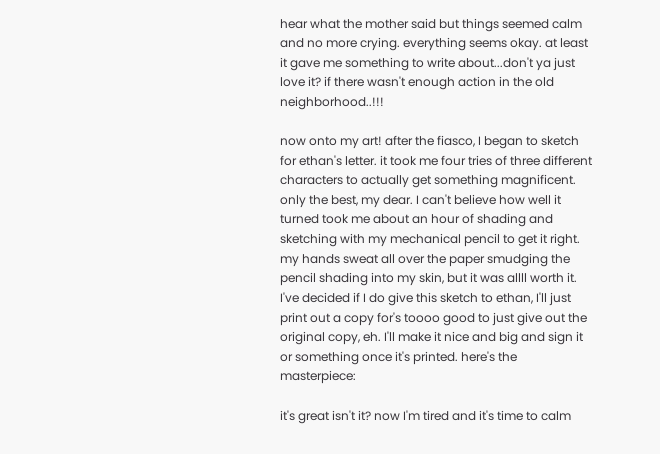hear what the mother said but things seemed calm and no more crying. everything seems okay. at least it gave me something to write about...don't ya just love it? if there wasn't enough action in the old neighborhood..!!!

now onto my art! after the fiasco, I began to sketch for ethan's letter. it took me four tries of three different characters to actually get something magnificent. only the best, my dear. I can't believe how well it turned took me about an hour of shading and sketching with my mechanical pencil to get it right. my hands sweat all over the paper smudging the pencil shading into my skin, but it was allll worth it. I've decided if I do give this sketch to ethan, I'll just print out a copy for's toooo good to just give out the original copy, eh. I'll make it nice and big and sign it or something once it's printed. here's the masterpiece:

it's great isn't it? now I'm tired and it's time to calm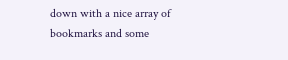down with a nice array of bookmarks and some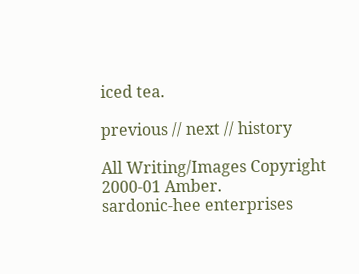iced tea.

previous // next // history

All Writing/Images Copyright 2000-01 Amber.
sardonic-hee enterprises